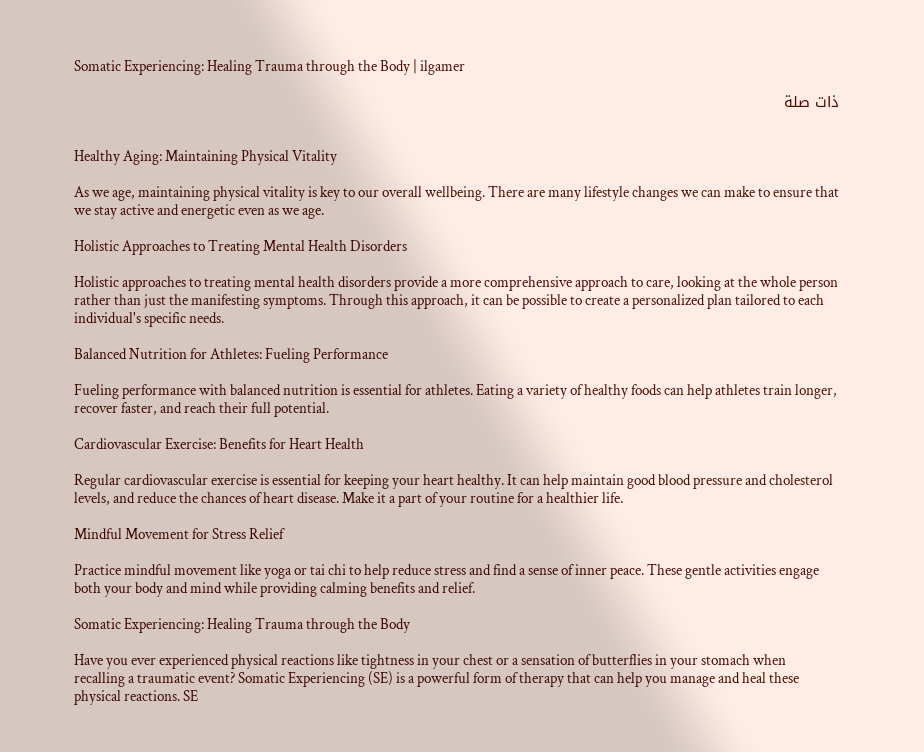Somatic Experiencing: Healing Trauma through the Body | ilgamer

ذات صلة


Healthy Aging: Maintaining Physical Vitality

As we age, maintaining physical vitality is key to our overall wellbeing. There are many lifestyle changes we can make to ensure that we stay active and energetic even as we age.

Holistic Approaches to Treating Mental Health Disorders

Holistic approaches to treating mental health disorders provide a more comprehensive approach to care, looking at the whole person rather than just the manifesting symptoms. Through this approach, it can be possible to create a personalized plan tailored to each individual's specific needs.

Balanced Nutrition for Athletes: Fueling Performance

Fueling performance with balanced nutrition is essential for athletes. Eating a variety of healthy foods can help athletes train longer, recover faster, and reach their full potential.

Cardiovascular Exercise: Benefits for Heart Health

Regular cardiovascular exercise is essential for keeping your heart healthy. It can help maintain good blood pressure and cholesterol levels, and reduce the chances of heart disease. Make it a part of your routine for a healthier life.

Mindful Movement for Stress Relief

Practice mindful movement like yoga or tai chi to help reduce stress and find a sense of inner peace. These gentle activities engage both your body and mind while providing calming benefits and relief.

Somatic Experiencing: Healing Trauma through the Body

Have you ever experienced physical reactions like tightness in your chest or a sensation of butterflies in your stomach when recalling a traumatic event? Somatic Experiencing (SE) is a powerful form of therapy that can help you manage and heal these physical reactions. SE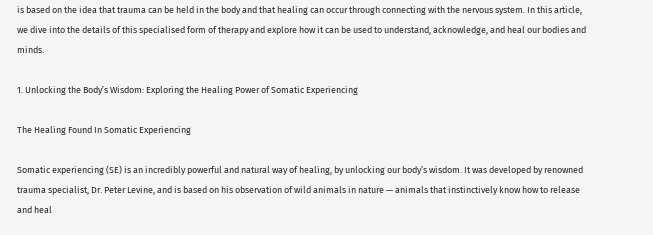is based on the idea that trauma can be held in the body and that healing can occur through connecting with the nervous system. In this article, we dive into the details of this specialised form of therapy and explore how it can be used to understand, acknowledge, and heal our bodies and minds.

1. Unlocking the Body’s Wisdom: Exploring the Healing Power of Somatic Experiencing

The Healing Found In Somatic Experiencing

Somatic experiencing (SE) is an incredibly powerful and natural way of healing, by unlocking our body’s wisdom. It was developed by renowned trauma specialist, Dr. Peter Levine, and is based on his observation of wild animals in nature — animals that instinctively know how to release and heal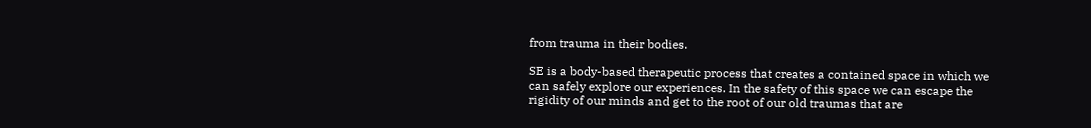from trauma in their bodies.

SE is a body-based therapeutic process that creates a contained space in which we can safely explore our experiences. In the safety of this space we can escape the rigidity of our minds and get to the root of our old traumas that are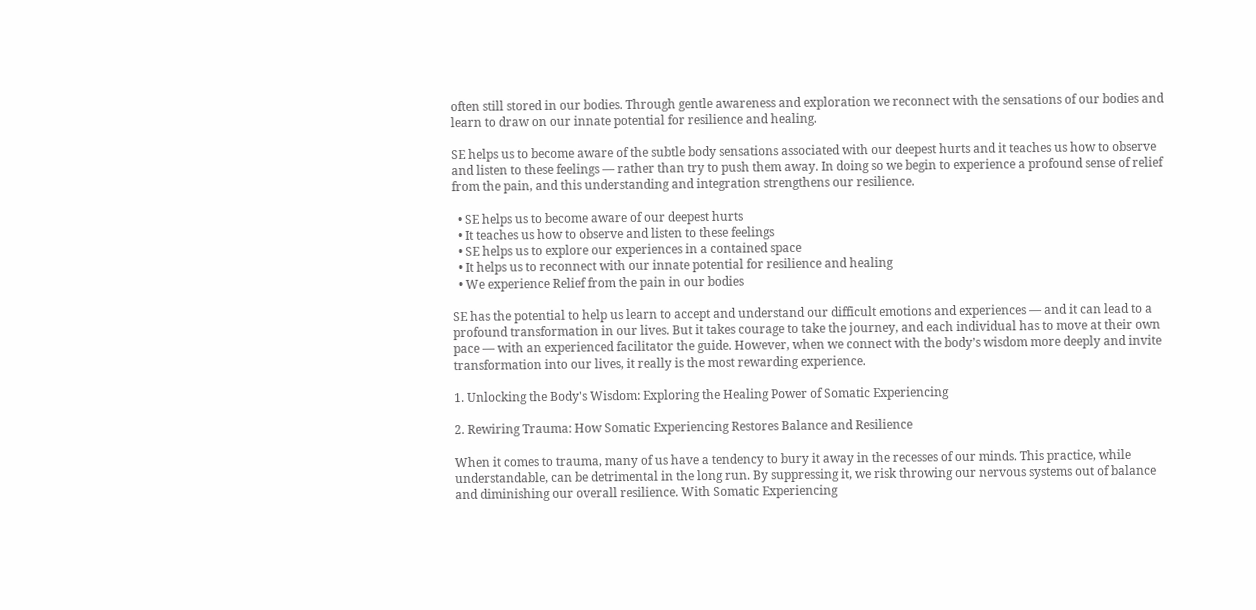often still stored in our bodies. Through gentle awareness and exploration we reconnect with the sensations of our bodies and learn to draw on our innate potential for resilience and healing.

SE helps us to become aware of the subtle body sensations associated with our deepest hurts and it teaches us how to observe and listen to these feelings — rather than try to push them away. In doing so we begin to experience a profound sense of relief from the pain, and this understanding and integration strengthens our resilience.

  • SE helps us to become aware of our deepest hurts
  • It teaches us how to observe and listen to these feelings
  • SE helps us to explore our experiences in a contained space
  • It helps us to reconnect with our innate potential for resilience and healing
  • We experience Relief from the pain in our bodies

SE has the potential to help us learn to accept and understand our difficult emotions and experiences — and it can lead to a profound transformation in our lives. But it takes courage to take the journey, and each individual has to move at their own pace — with an experienced facilitator the guide. However, when we connect with the body’s wisdom more deeply and invite transformation into our lives, it really is the most rewarding experience.

1. Unlocking the Body's Wisdom: Exploring the Healing Power of Somatic Experiencing

2. Rewiring Trauma: How Somatic Experiencing Restores Balance and Resilience

When it comes to trauma, many of us have a tendency to bury it away in the recesses of our minds. This practice, while understandable, can be detrimental in the long run. By suppressing it, we risk throwing our nervous systems out of balance and diminishing our overall resilience. With Somatic Experiencing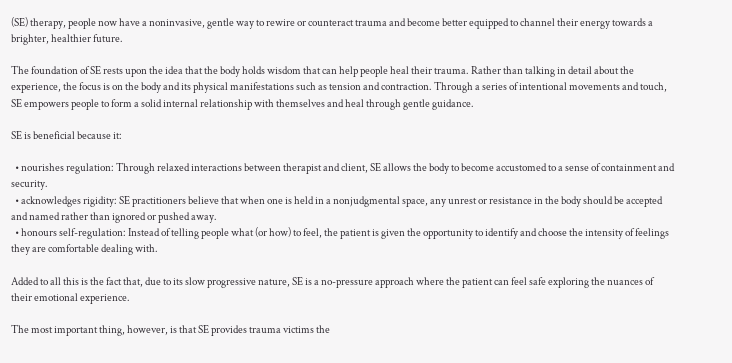(SE) therapy, people now have a noninvasive, gentle way to rewire or counteract trauma and become better equipped to channel their energy towards a brighter, healthier future.

The foundation of SE rests upon the idea that the body holds wisdom that can help people heal their trauma. Rather than talking in detail about the experience, the focus is on the body and its physical manifestations such as tension and contraction. Through a series of intentional movements and touch, SE empowers people to form a solid internal relationship with themselves and heal through gentle guidance.

SE is beneficial because it:

  • nourishes regulation: Through relaxed interactions between therapist and client, SE allows the body to become accustomed to a sense of containment and security.
  • acknowledges rigidity: SE practitioners believe that when one is held in a nonjudgmental space, any unrest or resistance in the body should be accepted and named rather than ignored or pushed away.
  • honours self-regulation: Instead of telling people what (or how) to feel, the patient is given the opportunity to identify and choose the intensity of feelings they are comfortable dealing with.

Added to all this is the fact that, due to its slow progressive nature, SE is a no-pressure approach where the patient can feel safe exploring the nuances of their emotional experience.

The most important thing, however, is that SE provides trauma victims the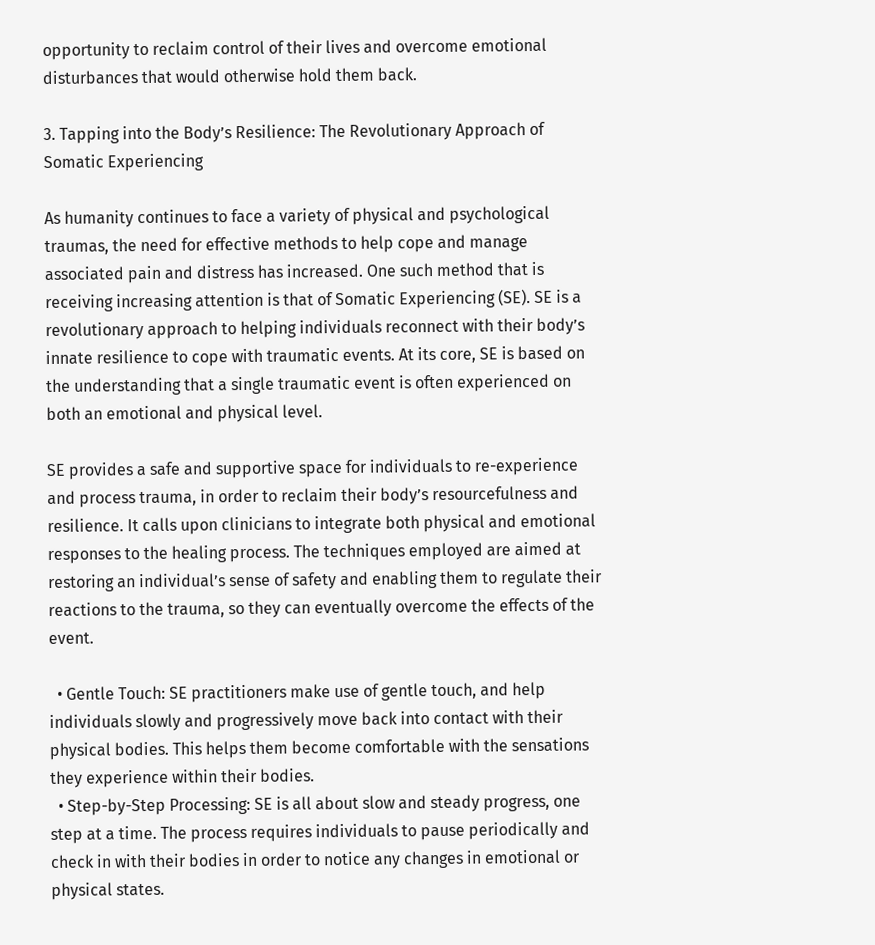opportunity to reclaim control of their lives and overcome emotional disturbances that would otherwise hold them back.

3. Tapping into the Body’s Resilience: The Revolutionary Approach of Somatic Experiencing

As humanity continues to face a variety of physical and psychological traumas, the need for effective methods to help cope and manage associated pain and distress has increased. One such method that is receiving increasing attention is that of Somatic Experiencing (SE). SE is a revolutionary approach to helping individuals reconnect with their body’s innate resilience to cope with traumatic events. At its core, SE is based on the understanding that a single traumatic event is often experienced on both an emotional and physical level.

SE provides a safe and supportive space for individuals to re-experience and process trauma, in order to reclaim their body’s resourcefulness and resilience. It calls upon clinicians to integrate both physical and emotional responses to the healing process. The techniques employed are aimed at restoring an individual’s sense of safety and enabling them to regulate their reactions to the trauma, so they can eventually overcome the effects of the event.

  • Gentle Touch: SE practitioners make use of gentle touch, and help individuals slowly and progressively move back into contact with their physical bodies. This helps them become comfortable with the sensations they experience within their bodies.
  • Step-by-Step Processing: SE is all about slow and steady progress, one step at a time. The process requires individuals to pause periodically and check in with their bodies in order to notice any changes in emotional or physical states.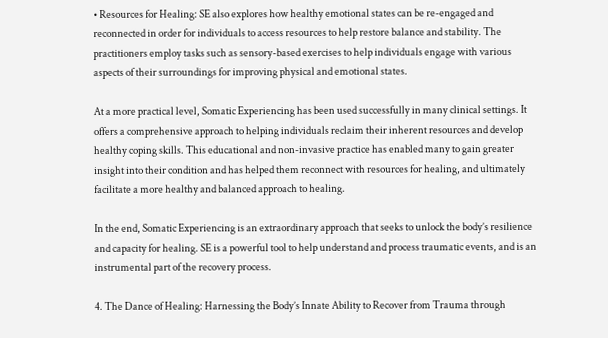• Resources for Healing: SE also explores how healthy emotional states can be re-engaged and reconnected in order for individuals to access resources to help restore balance and stability. The practitioners employ tasks such as sensory-based exercises to help individuals engage with various aspects of their surroundings for improving physical and emotional states.

At a more practical level, Somatic Experiencing has been used successfully in many clinical settings. It offers a comprehensive approach to helping individuals reclaim their inherent resources and develop healthy coping skills. This educational and non-invasive practice has enabled many to gain greater insight into their condition and has helped them reconnect with resources for healing, and ultimately facilitate a more healthy and balanced approach to healing.

In the end, Somatic Experiencing is an extraordinary approach that seeks to unlock the body’s resilience and capacity for healing. SE is a powerful tool to help understand and process traumatic events, and is an instrumental part of the recovery process.

4. The Dance of Healing: Harnessing the Body’s Innate Ability to Recover from Trauma through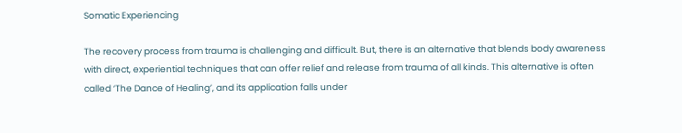Somatic Experiencing

The recovery process from trauma is challenging and difficult. But, there is an alternative that blends body awareness with direct, experiential techniques that can offer relief and release from trauma of all kinds. This alternative is often called ‘The Dance of Healing’, and its application falls under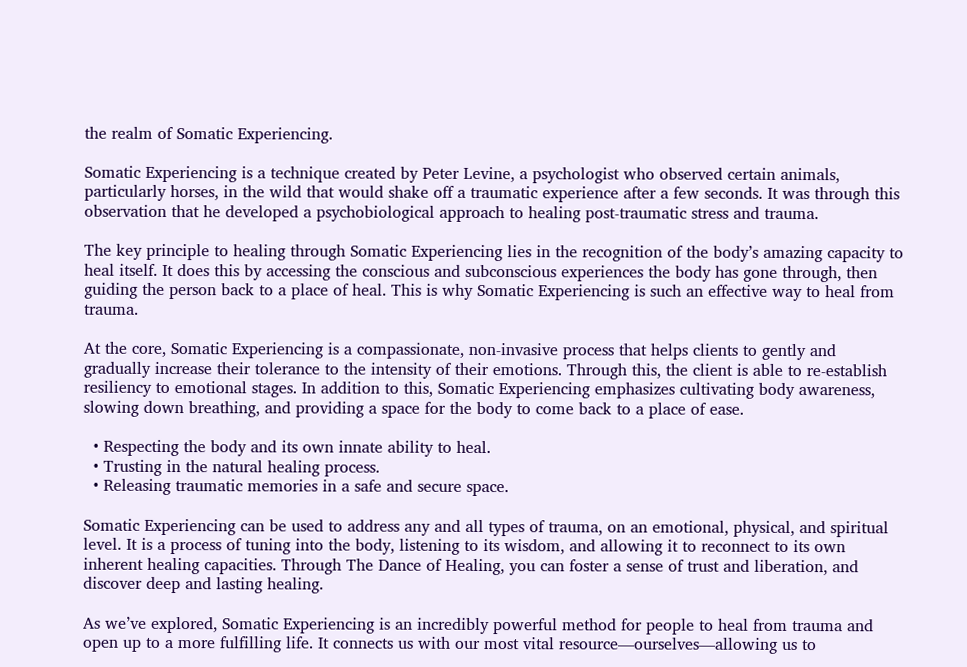the realm of Somatic Experiencing.

Somatic Experiencing is a technique created by Peter Levine, a psychologist who observed certain animals, particularly horses, in the wild that would shake off a traumatic experience after a few seconds. It was through this observation that he developed a psychobiological approach to healing post-traumatic stress and trauma.

The key principle to healing through Somatic Experiencing lies in the recognition of the body’s amazing capacity to heal itself. It does this by accessing the conscious and subconscious experiences the body has gone through, then guiding the person back to a place of heal. This is why Somatic Experiencing is such an effective way to heal from trauma.

At the core, Somatic Experiencing is a compassionate, non-invasive process that helps clients to gently and gradually increase their tolerance to the intensity of their emotions. Through this, the client is able to re-establish resiliency to emotional stages. In addition to this, Somatic Experiencing emphasizes cultivating body awareness, slowing down breathing, and providing a space for the body to come back to a place of ease.

  • Respecting the body and its own innate ability to heal.
  • Trusting in the natural healing process.
  • Releasing traumatic memories in a safe and secure space.

Somatic Experiencing can be used to address any and all types of trauma, on an emotional, physical, and spiritual level. It is a process of tuning into the body, listening to its wisdom, and allowing it to reconnect to its own inherent healing capacities. Through The Dance of Healing, you can foster a sense of trust and liberation, and discover deep and lasting healing.

As we’ve explored, Somatic Experiencing is an incredibly powerful method for people to heal from trauma and open up to a more fulfilling life. It connects us with our most vital resource—ourselves—allowing us to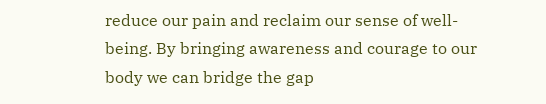reduce our pain and reclaim our sense of well-being. By bringing awareness and courage to our body we can bridge the gap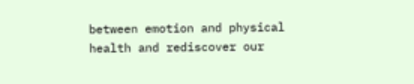between emotion and physical health and rediscover our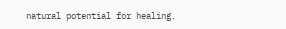natural potential for healing.